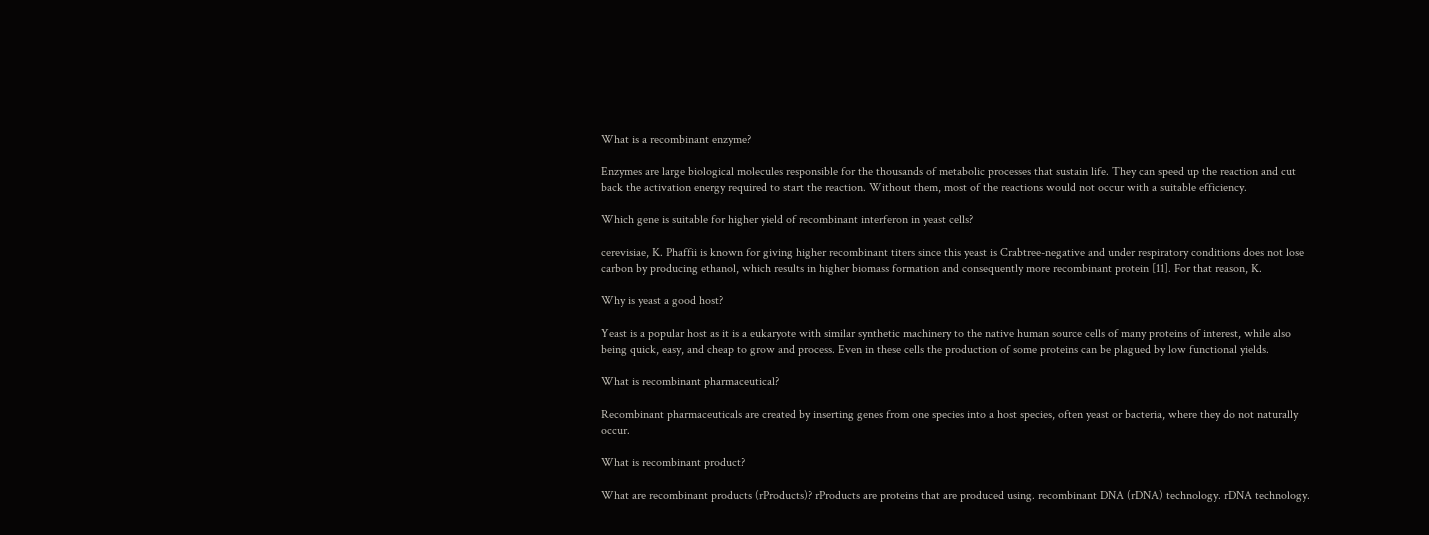What is a recombinant enzyme?

Enzymes are large biological molecules responsible for the thousands of metabolic processes that sustain life. They can speed up the reaction and cut back the activation energy required to start the reaction. Without them, most of the reactions would not occur with a suitable efficiency.

Which gene is suitable for higher yield of recombinant interferon in yeast cells?

cerevisiae, K. Phaffii is known for giving higher recombinant titers since this yeast is Crabtree-negative and under respiratory conditions does not lose carbon by producing ethanol, which results in higher biomass formation and consequently more recombinant protein [11]. For that reason, K.

Why is yeast a good host?

Yeast is a popular host as it is a eukaryote with similar synthetic machinery to the native human source cells of many proteins of interest, while also being quick, easy, and cheap to grow and process. Even in these cells the production of some proteins can be plagued by low functional yields.

What is recombinant pharmaceutical?

Recombinant pharmaceuticals are created by inserting genes from one species into a host species, often yeast or bacteria, where they do not naturally occur.

What is recombinant product?

What are recombinant products (rProducts)? rProducts are proteins that are produced using. recombinant DNA (rDNA) technology. rDNA technology.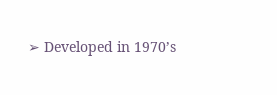➢ Developed in 1970’s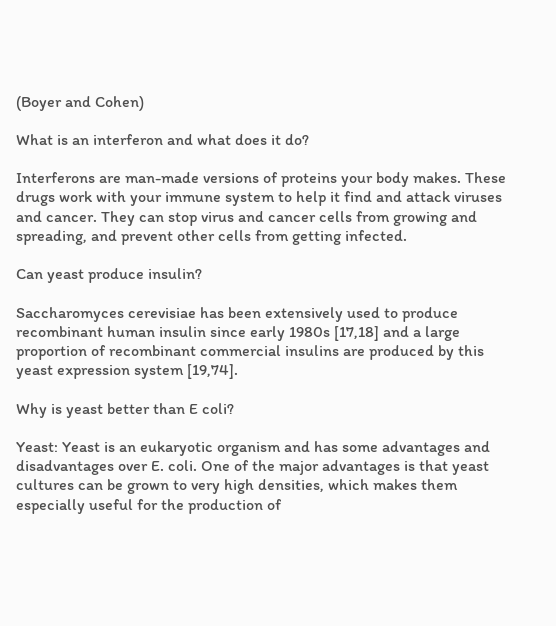(Boyer and Cohen)

What is an interferon and what does it do?

Interferons are man-made versions of proteins your body makes. These drugs work with your immune system to help it find and attack viruses and cancer. They can stop virus and cancer cells from growing and spreading, and prevent other cells from getting infected.

Can yeast produce insulin?

Saccharomyces cerevisiae has been extensively used to produce recombinant human insulin since early 1980s [17,18] and a large proportion of recombinant commercial insulins are produced by this yeast expression system [19,74].

Why is yeast better than E coli?

Yeast: Yeast is an eukaryotic organism and has some advantages and disadvantages over E. coli. One of the major advantages is that yeast cultures can be grown to very high densities, which makes them especially useful for the production of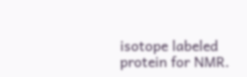isotope labeled protein for NMR.